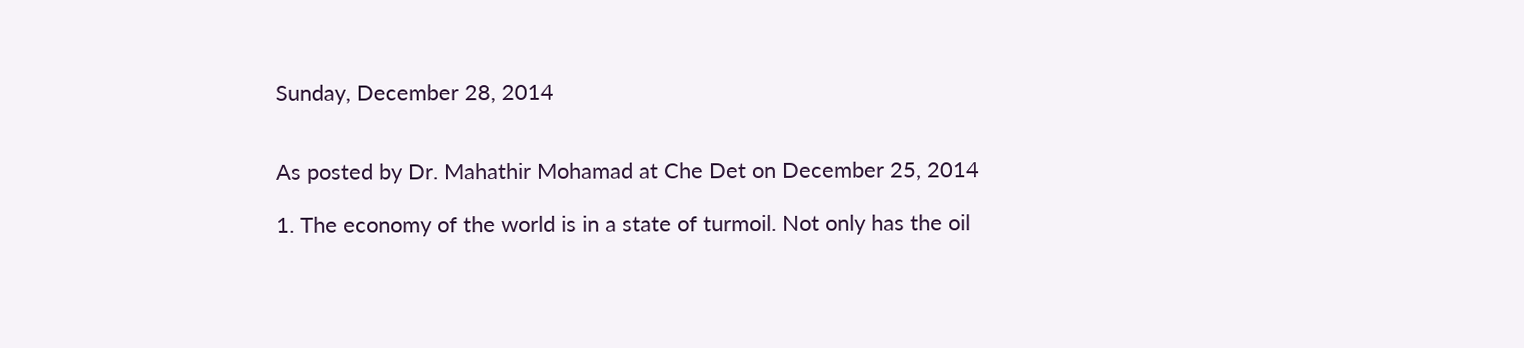Sunday, December 28, 2014


As posted by Dr. Mahathir Mohamad at Che Det on December 25, 2014

1. The economy of the world is in a state of turmoil. Not only has the oil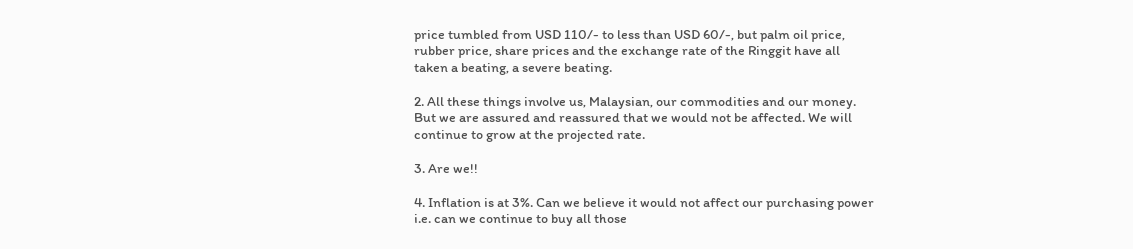price tumbled from USD 110/- to less than USD 60/-, but palm oil price, rubber price, share prices and the exchange rate of the Ringgit have all taken a beating, a severe beating.

2. All these things involve us, Malaysian, our commodities and our money. But we are assured and reassured that we would not be affected. We will continue to grow at the projected rate.

3. Are we!!

4. Inflation is at 3%. Can we believe it would not affect our purchasing power i.e. can we continue to buy all those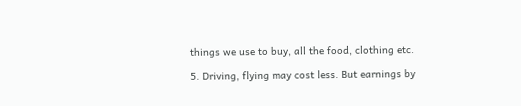things we use to buy, all the food, clothing etc.

5. Driving, flying may cost less. But earnings by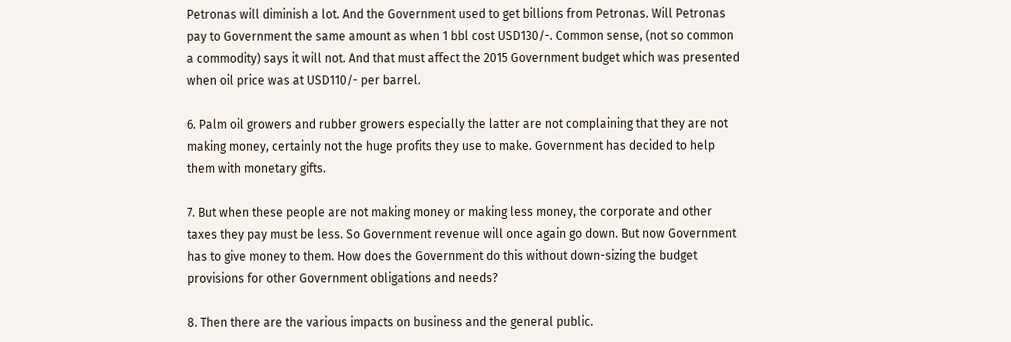Petronas will diminish a lot. And the Government used to get billions from Petronas. Will Petronas pay to Government the same amount as when 1 bbl cost USD130/-. Common sense, (not so common a commodity) says it will not. And that must affect the 2015 Government budget which was presented when oil price was at USD110/- per barrel.

6. Palm oil growers and rubber growers especially the latter are not complaining that they are not making money, certainly not the huge profits they use to make. Government has decided to help them with monetary gifts.

7. But when these people are not making money or making less money, the corporate and other taxes they pay must be less. So Government revenue will once again go down. But now Government has to give money to them. How does the Government do this without down-sizing the budget provisions for other Government obligations and needs?

8. Then there are the various impacts on business and the general public.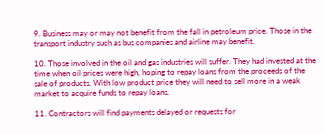9. Business may or may not benefit from the fall in petroleum price. Those in the transport industry such as bus companies and airline may benefit.

10. Those involved in the oil and gas industries will suffer. They had invested at the time when oil prices were high, hoping to repay loans from the proceeds of the sale of products. With low product price they will need to sell more in a weak market to acquire funds to repay loans.

11. Contractors will find payments delayed or requests for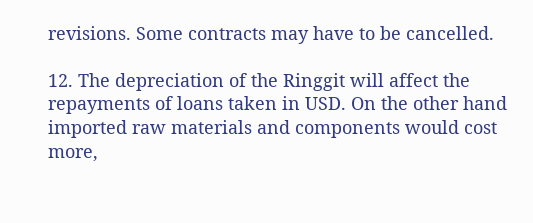revisions. Some contracts may have to be cancelled.

12. The depreciation of the Ringgit will affect the repayments of loans taken in USD. On the other hand imported raw materials and components would cost more,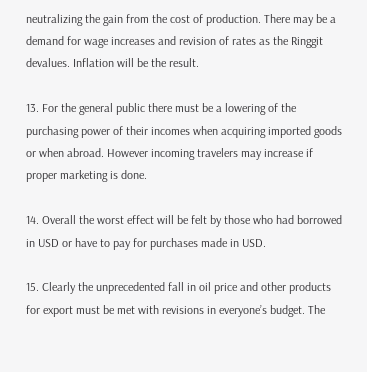neutralizing the gain from the cost of production. There may be a demand for wage increases and revision of rates as the Ringgit devalues. Inflation will be the result.

13. For the general public there must be a lowering of the purchasing power of their incomes when acquiring imported goods or when abroad. However incoming travelers may increase if proper marketing is done.

14. Overall the worst effect will be felt by those who had borrowed in USD or have to pay for purchases made in USD.

15. Clearly the unprecedented fall in oil price and other products for export must be met with revisions in everyone’s budget. The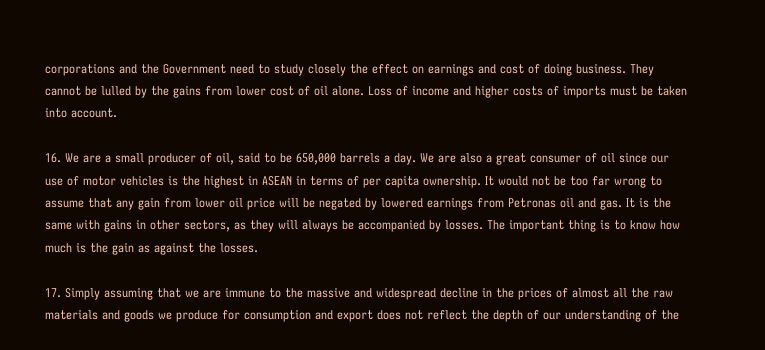corporations and the Government need to study closely the effect on earnings and cost of doing business. They cannot be lulled by the gains from lower cost of oil alone. Loss of income and higher costs of imports must be taken into account.

16. We are a small producer of oil, said to be 650,000 barrels a day. We are also a great consumer of oil since our use of motor vehicles is the highest in ASEAN in terms of per capita ownership. It would not be too far wrong to assume that any gain from lower oil price will be negated by lowered earnings from Petronas oil and gas. It is the same with gains in other sectors, as they will always be accompanied by losses. The important thing is to know how much is the gain as against the losses.

17. Simply assuming that we are immune to the massive and widespread decline in the prices of almost all the raw materials and goods we produce for consumption and export does not reflect the depth of our understanding of the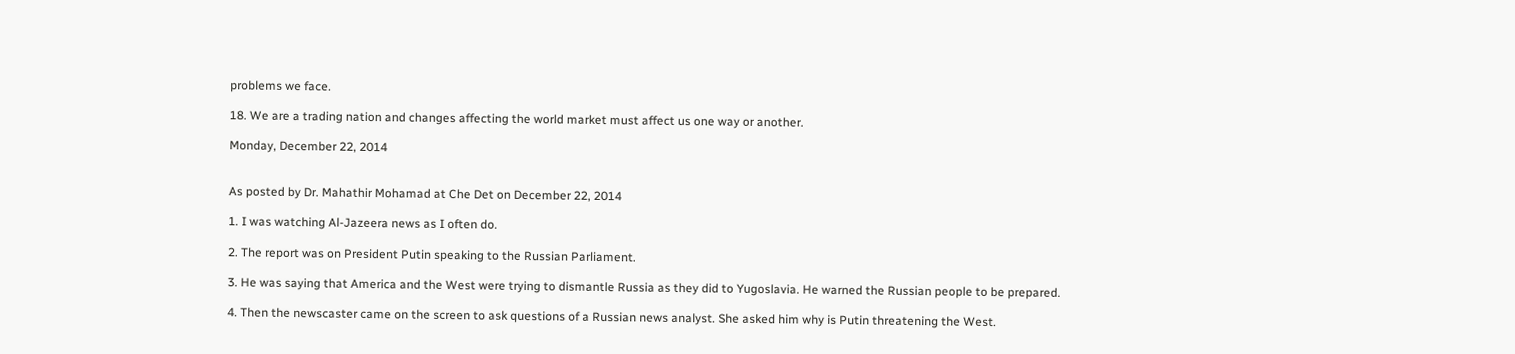problems we face.

18. We are a trading nation and changes affecting the world market must affect us one way or another.

Monday, December 22, 2014


As posted by Dr. Mahathir Mohamad at Che Det on December 22, 2014

1. I was watching Al-Jazeera news as I often do.

2. The report was on President Putin speaking to the Russian Parliament.

3. He was saying that America and the West were trying to dismantle Russia as they did to Yugoslavia. He warned the Russian people to be prepared.

4. Then the newscaster came on the screen to ask questions of a Russian news analyst. She asked him why is Putin threatening the West.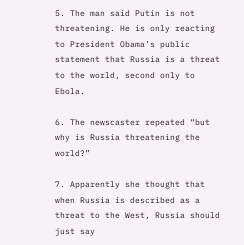5. The man said Putin is not threatening. He is only reacting to President Obama’s public statement that Russia is a threat to the world, second only to Ebola.

6. The newscaster repeated “but why is Russia threatening the world?”

7. Apparently she thought that when Russia is described as a threat to the West, Russia should just say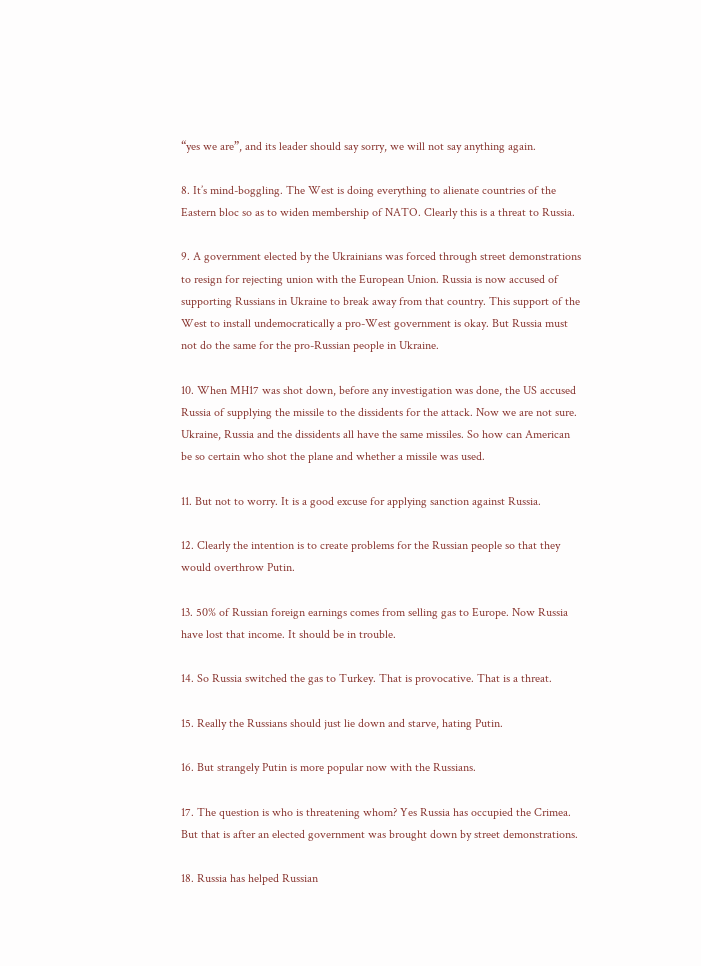“yes we are”, and its leader should say sorry, we will not say anything again.

8. It’s mind-boggling. The West is doing everything to alienate countries of the Eastern bloc so as to widen membership of NATO. Clearly this is a threat to Russia.

9. A government elected by the Ukrainians was forced through street demonstrations to resign for rejecting union with the European Union. Russia is now accused of supporting Russians in Ukraine to break away from that country. This support of the West to install undemocratically a pro-West government is okay. But Russia must not do the same for the pro-Russian people in Ukraine.

10. When MH17 was shot down, before any investigation was done, the US accused Russia of supplying the missile to the dissidents for the attack. Now we are not sure. Ukraine, Russia and the dissidents all have the same missiles. So how can American be so certain who shot the plane and whether a missile was used.

11. But not to worry. It is a good excuse for applying sanction against Russia.

12. Clearly the intention is to create problems for the Russian people so that they would overthrow Putin.

13. 50% of Russian foreign earnings comes from selling gas to Europe. Now Russia have lost that income. It should be in trouble.

14. So Russia switched the gas to Turkey. That is provocative. That is a threat.

15. Really the Russians should just lie down and starve, hating Putin.

16. But strangely Putin is more popular now with the Russians.

17. The question is who is threatening whom? Yes Russia has occupied the Crimea. But that is after an elected government was brought down by street demonstrations.

18. Russia has helped Russian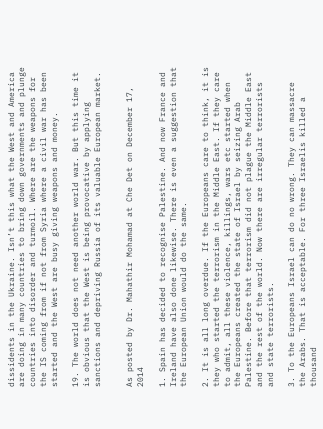dissidents in the Ukraine. Isn’t this what the West and America are doing in many countries to bring down governments and plunge countries into disorder and turmoil. Where are the weapons for the IS coming from if not from Syria where a civil war has been started and the West are busy giving weapons and money.

19. The world does not need another world war. But this time it is obvious that the West is being provocative by applying sanctions and depriving Russia of its valuable European market.


As posted by Dr. Mahathir Mohamad at Che Det on December 17, 2014

1. Spain has decided to recognise Palestine. And now France and Ireland have also done likewise. There is even a suggestion that the European Union would do the same.

2. It is all long overdue. If the Europeans care to think, it is they who started the terrorism in the Middle East. If they care to admit, all these violence, killings, wars etc started when the Europeans created the state of Israel by seizing Arab Palestine. Before that terrorism did not plague the Middle East and the rest of the world. Now there are irregular terrorists and state terrorists.

3. To the Europeans Israel can do no wrong. They can massacre the Arabs. That is acceptable. For three Israelis killed a thousand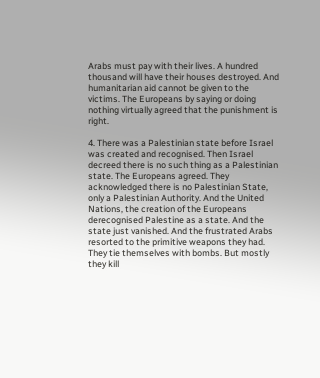Arabs must pay with their lives. A hundred thousand will have their houses destroyed. And humanitarian aid cannot be given to the victims. The Europeans by saying or doing nothing virtually agreed that the punishment is right.

4. There was a Palestinian state before Israel was created and recognised. Then Israel decreed there is no such thing as a Palestinian state. The Europeans agreed. They acknowledged there is no Palestinian State, only a Palestinian Authority. And the United Nations, the creation of the Europeans derecognised Palestine as a state. And the state just vanished. And the frustrated Arabs resorted to the primitive weapons they had. They tie themselves with bombs. But mostly they kill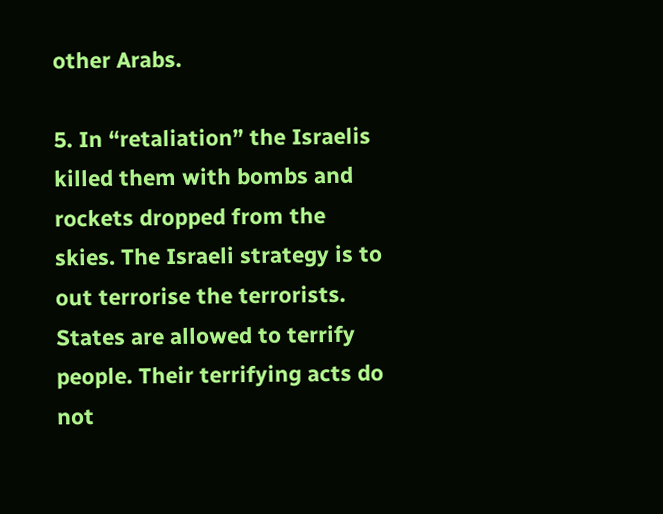other Arabs.

5. In “retaliation” the Israelis killed them with bombs and rockets dropped from the skies. The Israeli strategy is to out terrorise the terrorists. States are allowed to terrify people. Their terrifying acts do not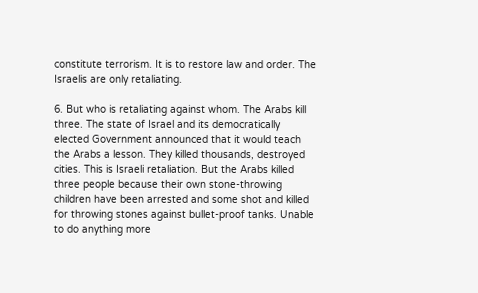constitute terrorism. It is to restore law and order. The Israelis are only retaliating.

6. But who is retaliating against whom. The Arabs kill three. The state of Israel and its democratically elected Government announced that it would teach the Arabs a lesson. They killed thousands, destroyed cities. This is Israeli retaliation. But the Arabs killed three people because their own stone-throwing children have been arrested and some shot and killed for throwing stones against bullet-proof tanks. Unable to do anything more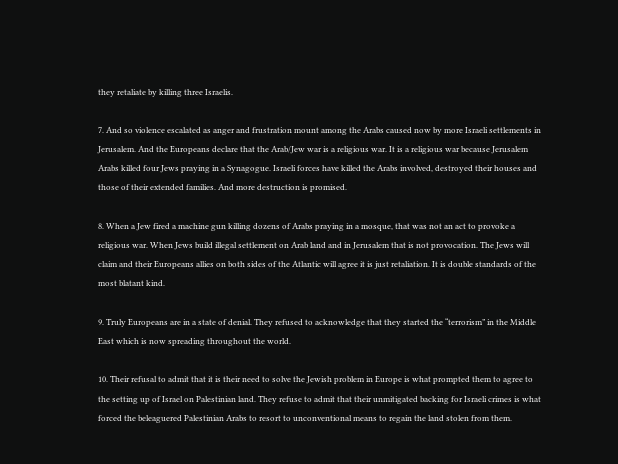they retaliate by killing three Israelis.

7. And so violence escalated as anger and frustration mount among the Arabs caused now by more Israeli settlements in Jerusalem. And the Europeans declare that the Arab/Jew war is a religious war. It is a religious war because Jerusalem Arabs killed four Jews praying in a Synagogue. Israeli forces have killed the Arabs involved, destroyed their houses and those of their extended families. And more destruction is promised.

8. When a Jew fired a machine gun killing dozens of Arabs praying in a mosque, that was not an act to provoke a religious war. When Jews build illegal settlement on Arab land and in Jerusalem that is not provocation. The Jews will claim and their Europeans allies on both sides of the Atlantic will agree it is just retaliation. It is double standards of the most blatant kind.

9. Truly Europeans are in a state of denial. They refused to acknowledge that they started the “terrorism” in the Middle East which is now spreading throughout the world.

10. Their refusal to admit that it is their need to solve the Jewish problem in Europe is what prompted them to agree to the setting up of Israel on Palestinian land. They refuse to admit that their unmitigated backing for Israeli crimes is what forced the beleaguered Palestinian Arabs to resort to unconventional means to regain the land stolen from them.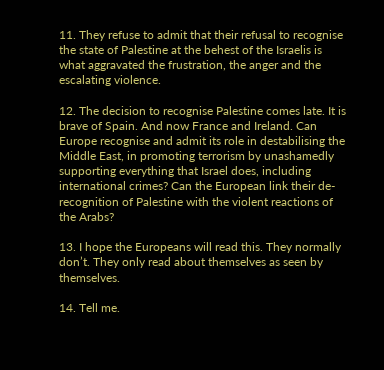11. They refuse to admit that their refusal to recognise the state of Palestine at the behest of the Israelis is what aggravated the frustration, the anger and the escalating violence.

12. The decision to recognise Palestine comes late. It is brave of Spain. And now France and Ireland. Can Europe recognise and admit its role in destabilising the Middle East, in promoting terrorism by unashamedly supporting everything that Israel does, including international crimes? Can the European link their de-recognition of Palestine with the violent reactions of the Arabs?

13. I hope the Europeans will read this. They normally don’t. They only read about themselves as seen by themselves.

14. Tell me.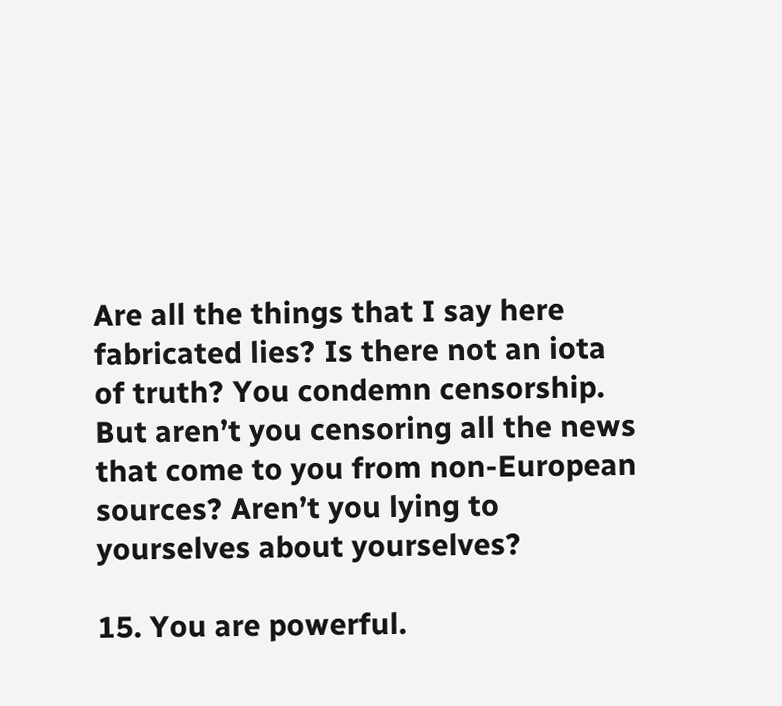Are all the things that I say here fabricated lies? Is there not an iota of truth? You condemn censorship. But aren’t you censoring all the news that come to you from non-European sources? Aren’t you lying to yourselves about yourselves?

15. You are powerful.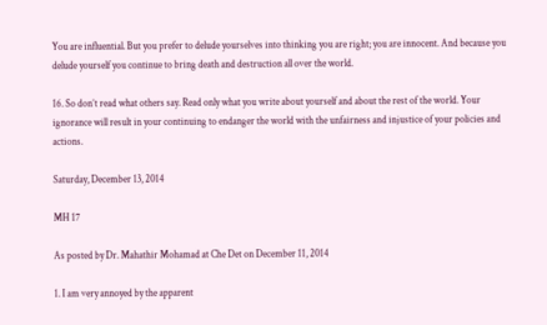You are influential. But you prefer to delude yourselves into thinking you are right; you are innocent. And because you delude yourself you continue to bring death and destruction all over the world.

16. So don’t read what others say. Read only what you write about yourself and about the rest of the world. Your ignorance will result in your continuing to endanger the world with the unfairness and injustice of your policies and actions.

Saturday, December 13, 2014

MH 17

As posted by Dr. Mahathir Mohamad at Che Det on December 11, 2014

1. I am very annoyed by the apparent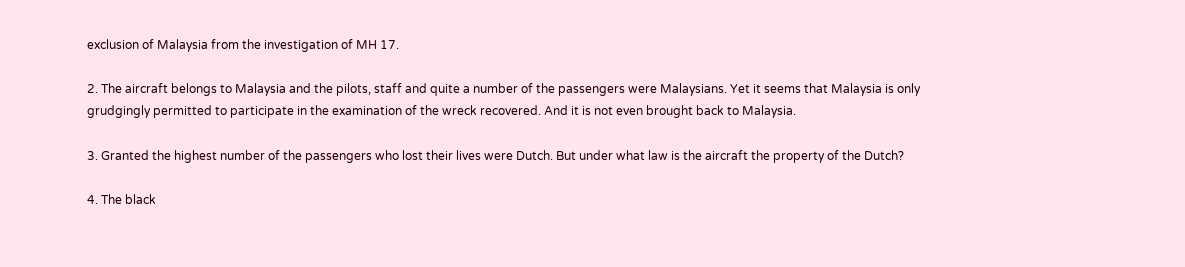exclusion of Malaysia from the investigation of MH 17.

2. The aircraft belongs to Malaysia and the pilots, staff and quite a number of the passengers were Malaysians. Yet it seems that Malaysia is only grudgingly permitted to participate in the examination of the wreck recovered. And it is not even brought back to Malaysia.

3. Granted the highest number of the passengers who lost their lives were Dutch. But under what law is the aircraft the property of the Dutch?

4. The black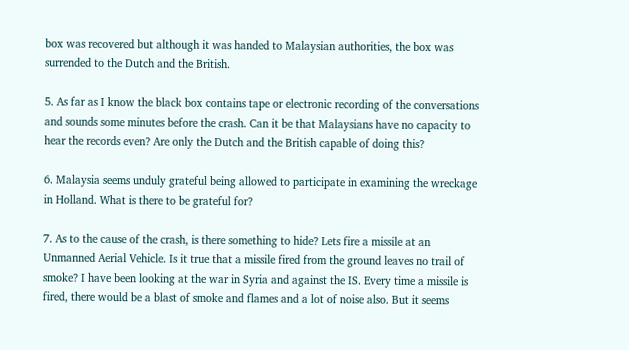box was recovered but although it was handed to Malaysian authorities, the box was surrended to the Dutch and the British.

5. As far as I know the black box contains tape or electronic recording of the conversations and sounds some minutes before the crash. Can it be that Malaysians have no capacity to hear the records even? Are only the Dutch and the British capable of doing this?

6. Malaysia seems unduly grateful being allowed to participate in examining the wreckage in Holland. What is there to be grateful for?

7. As to the cause of the crash, is there something to hide? Lets fire a missile at an Unmanned Aerial Vehicle. Is it true that a missile fired from the ground leaves no trail of smoke? I have been looking at the war in Syria and against the IS. Every time a missile is fired, there would be a blast of smoke and flames and a lot of noise also. But it seems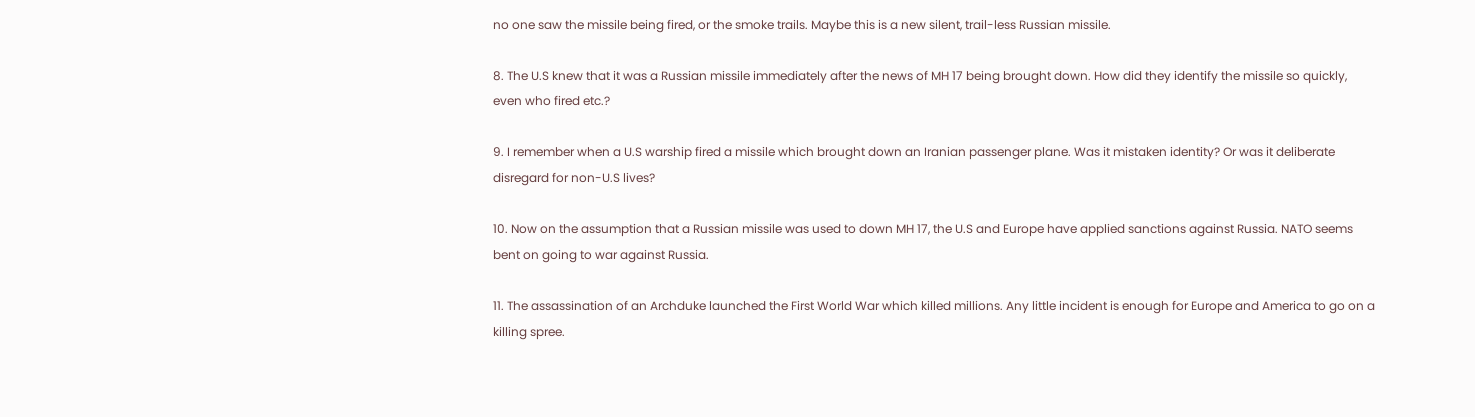no one saw the missile being fired, or the smoke trails. Maybe this is a new silent, trail-less Russian missile.

8. The U.S knew that it was a Russian missile immediately after the news of MH 17 being brought down. How did they identify the missile so quickly, even who fired etc.?

9. I remember when a U.S warship fired a missile which brought down an Iranian passenger plane. Was it mistaken identity? Or was it deliberate disregard for non-U.S lives?

10. Now on the assumption that a Russian missile was used to down MH 17, the U.S and Europe have applied sanctions against Russia. NATO seems bent on going to war against Russia.

11. The assassination of an Archduke launched the First World War which killed millions. Any little incident is enough for Europe and America to go on a killing spree.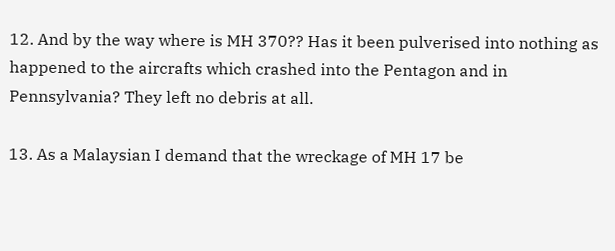12. And by the way where is MH 370?? Has it been pulverised into nothing as happened to the aircrafts which crashed into the Pentagon and in Pennsylvania? They left no debris at all.

13. As a Malaysian I demand that the wreckage of MH 17 be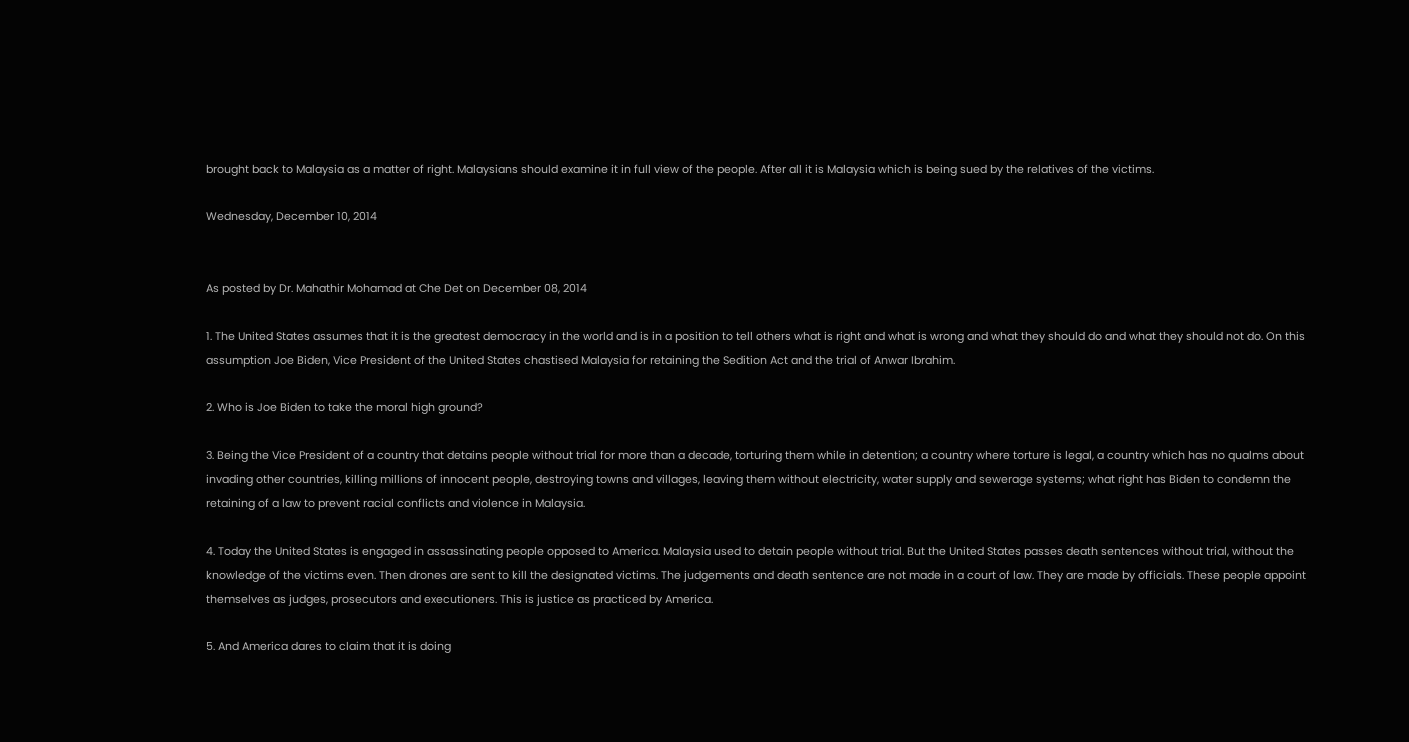brought back to Malaysia as a matter of right. Malaysians should examine it in full view of the people. After all it is Malaysia which is being sued by the relatives of the victims.

Wednesday, December 10, 2014


As posted by Dr. Mahathir Mohamad at Che Det on December 08, 2014

1. The United States assumes that it is the greatest democracy in the world and is in a position to tell others what is right and what is wrong and what they should do and what they should not do. On this assumption Joe Biden, Vice President of the United States chastised Malaysia for retaining the Sedition Act and the trial of Anwar Ibrahim.

2. Who is Joe Biden to take the moral high ground?

3. Being the Vice President of a country that detains people without trial for more than a decade, torturing them while in detention; a country where torture is legal, a country which has no qualms about invading other countries, killing millions of innocent people, destroying towns and villages, leaving them without electricity, water supply and sewerage systems; what right has Biden to condemn the retaining of a law to prevent racial conflicts and violence in Malaysia.

4. Today the United States is engaged in assassinating people opposed to America. Malaysia used to detain people without trial. But the United States passes death sentences without trial, without the knowledge of the victims even. Then drones are sent to kill the designated victims. The judgements and death sentence are not made in a court of law. They are made by officials. These people appoint themselves as judges, prosecutors and executioners. This is justice as practiced by America.

5. And America dares to claim that it is doing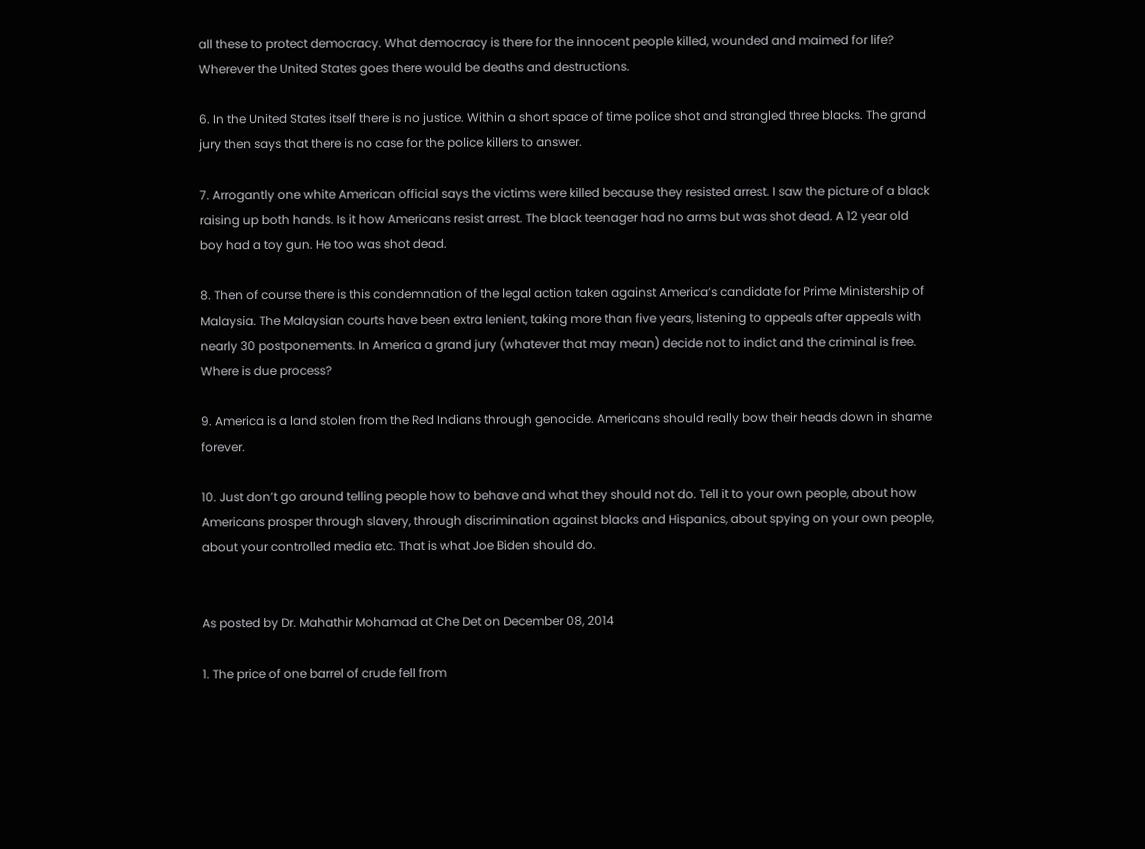all these to protect democracy. What democracy is there for the innocent people killed, wounded and maimed for life? Wherever the United States goes there would be deaths and destructions.

6. In the United States itself there is no justice. Within a short space of time police shot and strangled three blacks. The grand jury then says that there is no case for the police killers to answer.

7. Arrogantly one white American official says the victims were killed because they resisted arrest. I saw the picture of a black raising up both hands. Is it how Americans resist arrest. The black teenager had no arms but was shot dead. A 12 year old boy had a toy gun. He too was shot dead.

8. Then of course there is this condemnation of the legal action taken against America’s candidate for Prime Ministership of Malaysia. The Malaysian courts have been extra lenient, taking more than five years, listening to appeals after appeals with nearly 30 postponements. In America a grand jury (whatever that may mean) decide not to indict and the criminal is free. Where is due process?

9. America is a land stolen from the Red Indians through genocide. Americans should really bow their heads down in shame forever.

10. Just don’t go around telling people how to behave and what they should not do. Tell it to your own people, about how Americans prosper through slavery, through discrimination against blacks and Hispanics, about spying on your own people, about your controlled media etc. That is what Joe Biden should do.


As posted by Dr. Mahathir Mohamad at Che Det on December 08, 2014

1. The price of one barrel of crude fell from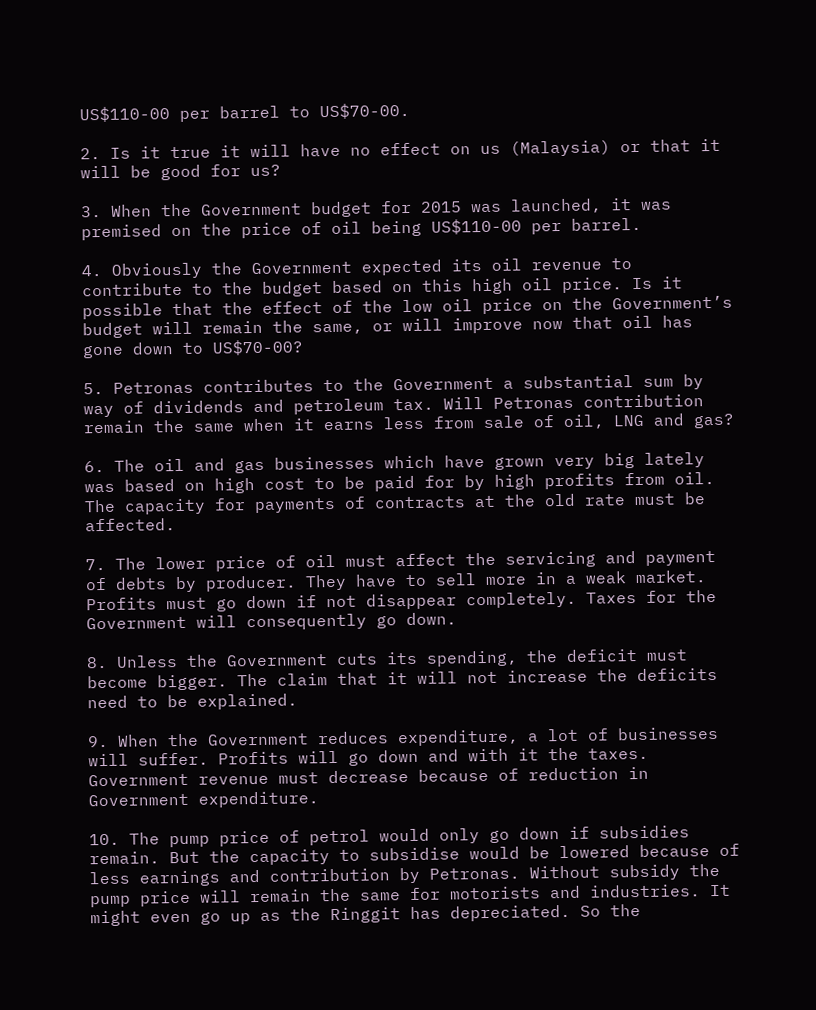US$110-00 per barrel to US$70-00.

2. Is it true it will have no effect on us (Malaysia) or that it will be good for us?

3. When the Government budget for 2015 was launched, it was premised on the price of oil being US$110-00 per barrel.

4. Obviously the Government expected its oil revenue to contribute to the budget based on this high oil price. Is it possible that the effect of the low oil price on the Government’s budget will remain the same, or will improve now that oil has gone down to US$70-00?

5. Petronas contributes to the Government a substantial sum by way of dividends and petroleum tax. Will Petronas contribution remain the same when it earns less from sale of oil, LNG and gas?

6. The oil and gas businesses which have grown very big lately was based on high cost to be paid for by high profits from oil. The capacity for payments of contracts at the old rate must be affected.

7. The lower price of oil must affect the servicing and payment of debts by producer. They have to sell more in a weak market. Profits must go down if not disappear completely. Taxes for the Government will consequently go down.

8. Unless the Government cuts its spending, the deficit must become bigger. The claim that it will not increase the deficits need to be explained.

9. When the Government reduces expenditure, a lot of businesses will suffer. Profits will go down and with it the taxes. Government revenue must decrease because of reduction in Government expenditure.

10. The pump price of petrol would only go down if subsidies remain. But the capacity to subsidise would be lowered because of less earnings and contribution by Petronas. Without subsidy the pump price will remain the same for motorists and industries. It might even go up as the Ringgit has depreciated. So the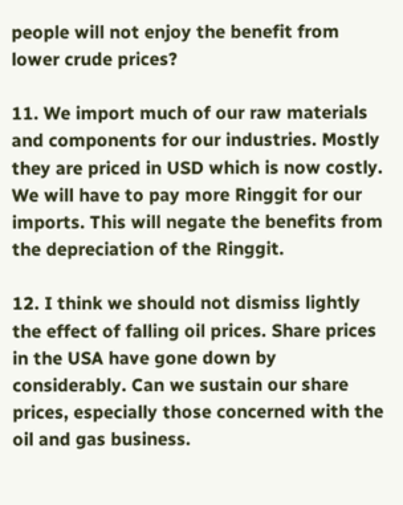people will not enjoy the benefit from lower crude prices?

11. We import much of our raw materials and components for our industries. Mostly they are priced in USD which is now costly. We will have to pay more Ringgit for our imports. This will negate the benefits from the depreciation of the Ringgit.

12. I think we should not dismiss lightly the effect of falling oil prices. Share prices in the USA have gone down by considerably. Can we sustain our share prices, especially those concerned with the oil and gas business.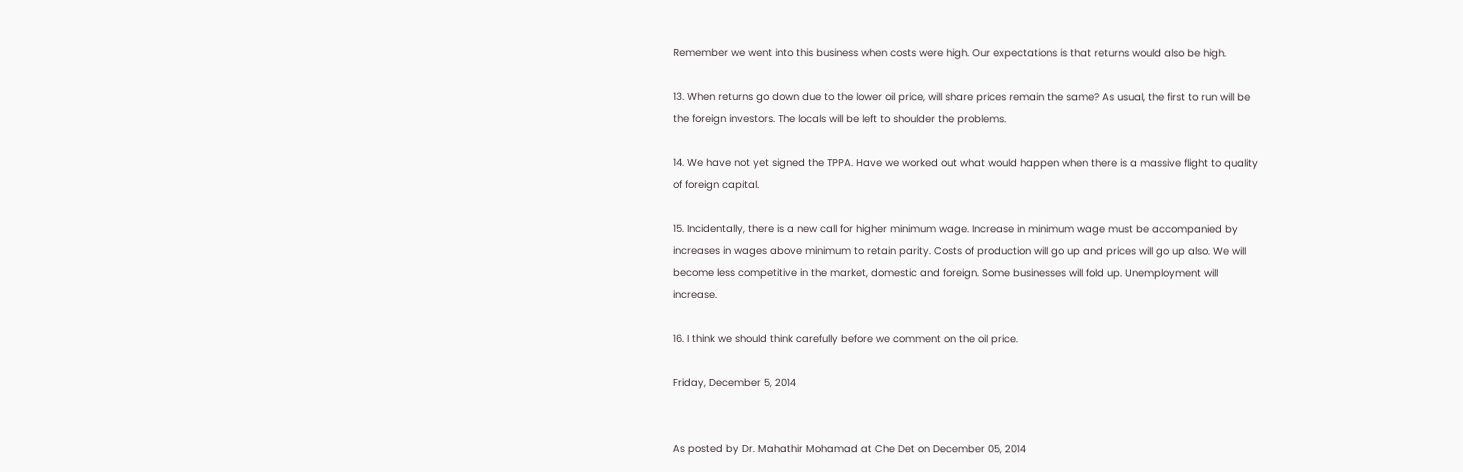Remember we went into this business when costs were high. Our expectations is that returns would also be high.

13. When returns go down due to the lower oil price, will share prices remain the same? As usual, the first to run will be the foreign investors. The locals will be left to shoulder the problems.

14. We have not yet signed the TPPA. Have we worked out what would happen when there is a massive flight to quality of foreign capital.

15. Incidentally, there is a new call for higher minimum wage. Increase in minimum wage must be accompanied by increases in wages above minimum to retain parity. Costs of production will go up and prices will go up also. We will become less competitive in the market, domestic and foreign. Some businesses will fold up. Unemployment will increase.

16. I think we should think carefully before we comment on the oil price.

Friday, December 5, 2014


As posted by Dr. Mahathir Mohamad at Che Det on December 05, 2014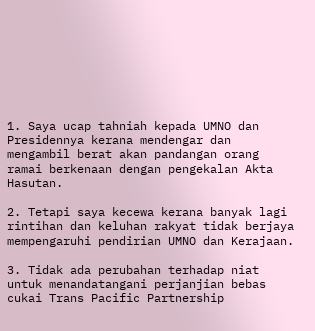1. Saya ucap tahniah kepada UMNO dan Presidennya kerana mendengar dan mengambil berat akan pandangan orang ramai berkenaan dengan pengekalan Akta Hasutan.

2. Tetapi saya kecewa kerana banyak lagi rintihan dan keluhan rakyat tidak berjaya mempengaruhi pendirian UMNO dan Kerajaan.

3. Tidak ada perubahan terhadap niat untuk menandatangani perjanjian bebas cukai Trans Pacific Partnership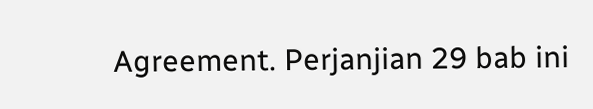Agreement. Perjanjian 29 bab ini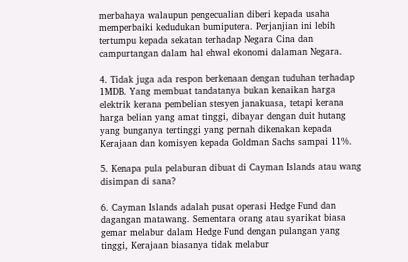merbahaya walaupun pengecualian diberi kepada usaha memperbaiki kedudukan bumiputera. Perjanjian ini lebih tertumpu kepada sekatan terhadap Negara Cina dan campurtangan dalam hal ehwal ekonomi dalaman Negara.

4. Tidak juga ada respon berkenaan dengan tuduhan terhadap 1MDB. Yang membuat tandatanya bukan kenaikan harga elektrik kerana pembelian stesyen janakuasa, tetapi kerana harga belian yang amat tinggi, dibayar dengan duit hutang yang bunganya tertinggi yang pernah dikenakan kepada Kerajaan dan komisyen kepada Goldman Sachs sampai 11%.

5. Kenapa pula pelaburan dibuat di Cayman Islands atau wang disimpan di sana?

6. Cayman Islands adalah pusat operasi Hedge Fund dan dagangan matawang. Sementara orang atau syarikat biasa gemar melabur dalam Hedge Fund dengan pulangan yang tinggi, Kerajaan biasanya tidak melabur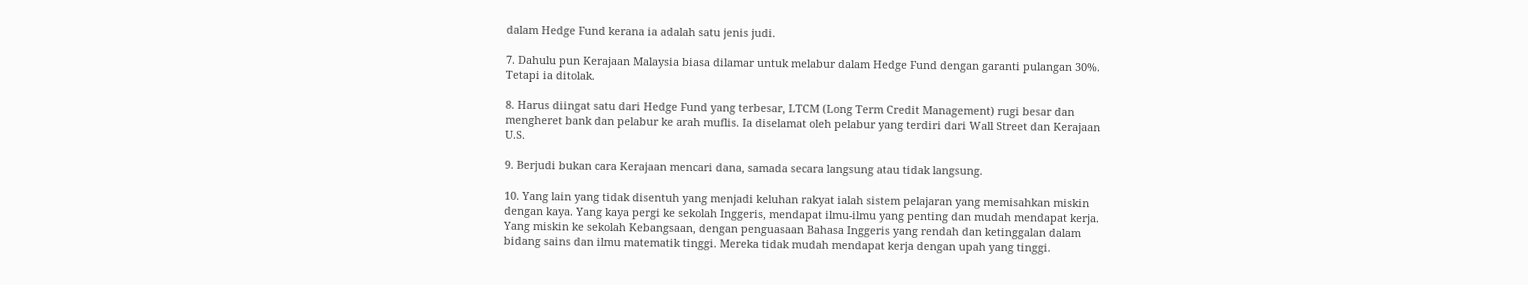dalam Hedge Fund kerana ia adalah satu jenis judi.

7. Dahulu pun Kerajaan Malaysia biasa dilamar untuk melabur dalam Hedge Fund dengan garanti pulangan 30%. Tetapi ia ditolak.

8. Harus diingat satu dari Hedge Fund yang terbesar, LTCM (Long Term Credit Management) rugi besar dan mengheret bank dan pelabur ke arah muflis. Ia diselamat oleh pelabur yang terdiri dari Wall Street dan Kerajaan U.S.

9. Berjudi bukan cara Kerajaan mencari dana, samada secara langsung atau tidak langsung.

10. Yang lain yang tidak disentuh yang menjadi keluhan rakyat ialah sistem pelajaran yang memisahkan miskin dengan kaya. Yang kaya pergi ke sekolah Inggeris, mendapat ilmu-ilmu yang penting dan mudah mendapat kerja. Yang miskin ke sekolah Kebangsaan, dengan penguasaan Bahasa Inggeris yang rendah dan ketinggalan dalam bidang sains dan ilmu matematik tinggi. Mereka tidak mudah mendapat kerja dengan upah yang tinggi.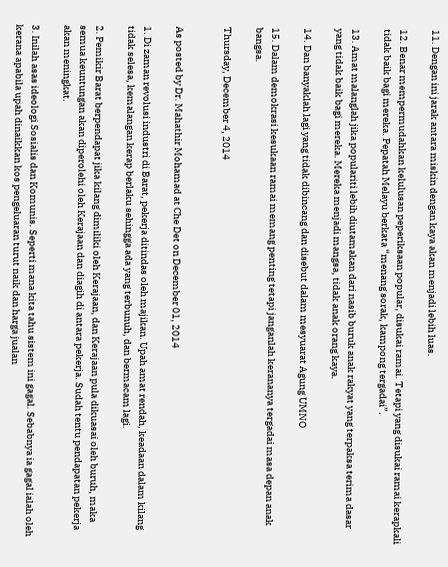11. Dengan ini jarak antara miskin dengan kaya akan menjadi lebih luas.

12. Benar mempermudahkan kelulusan peperiksaan popular, disukai ramai. Tetapi yang disukai ramai kerapkali tidak baik bagi mereka. Pepatah Melayu berkata “menang sorak, kampong tergadai”.

13. Amat malanglah jika populariti lebih diutamakan dari nasib buruk anak rakyat yang terpaksa terima dasar yang tidak baik bagi mereka. Mereka menjadi mangsa, tidak anak orang kaya.

14. Dan banyaklah lagi yang tidak dibincang dan disebut dalam mesyuarat Agung UMNO

15. Dalam demokrasi kesukaan ramai memang penting tetapi janganlah kerananya tergadai masa depan anak bangsa.

Thursday, December 4, 2014


As posted by Dr. Mahathir Mohamad at Che Det on December 01, 2014

1. Di zaman revolusi industri di Barat, pekerja ditindas oleh majikan. Upah amat rendah, keadaan dalam kilang tidak selesa, kemalangan kerap berlaku sehingga ada yang terbunuh, dan bermacam lagi.

2. Pemikir Barat berpendapat jika kilang dimiliki oleh Kerajaan, dan Kerajaan pula dikuasai oleh buruh, maka semua keuntungan akan diperolehi oleh Kerajaan dan diagih di antara pekerja. Sudah tentu pendapatan pekerja akan meningkat.

3. Inilah asas ideologi Sosialis dan Komunis. Seperti mana kita tahu sistem ini gagal. Sebabnya ia gagal ialah oleh kerana apabila upah dinaikkan kos pengeluaran turut naik dan harga jualan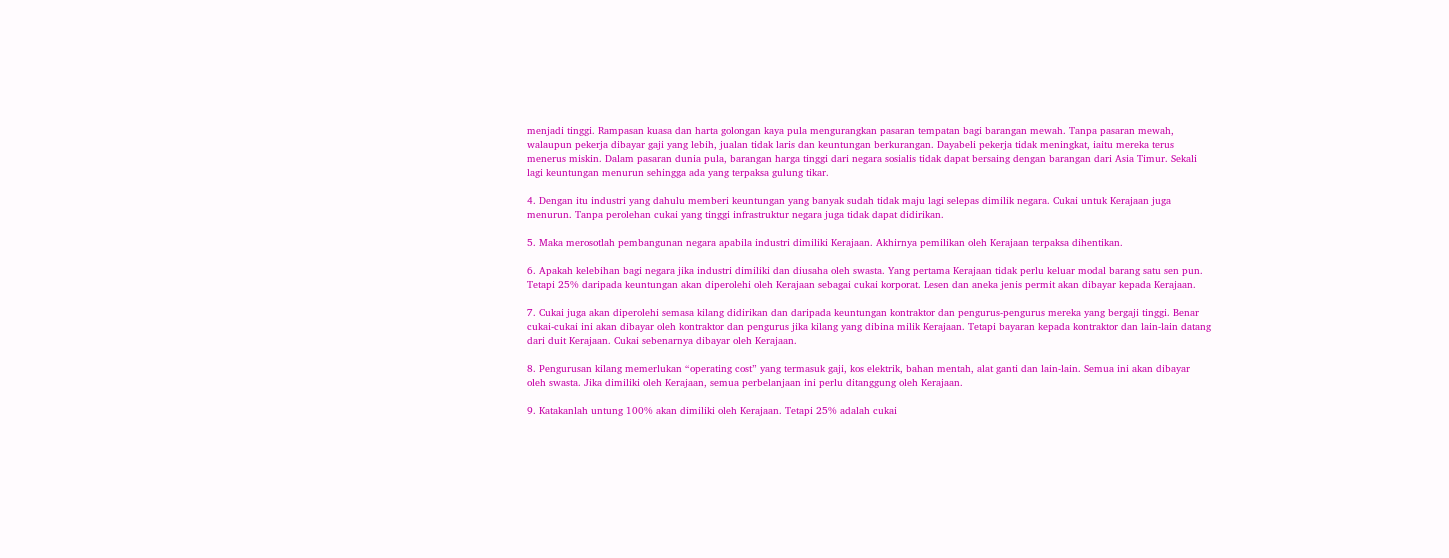menjadi tinggi. Rampasan kuasa dan harta golongan kaya pula mengurangkan pasaran tempatan bagi barangan mewah. Tanpa pasaran mewah, walaupun pekerja dibayar gaji yang lebih, jualan tidak laris dan keuntungan berkurangan. Dayabeli pekerja tidak meningkat, iaitu mereka terus menerus miskin. Dalam pasaran dunia pula, barangan harga tinggi dari negara sosialis tidak dapat bersaing dengan barangan dari Asia Timur. Sekali lagi keuntungan menurun sehingga ada yang terpaksa gulung tikar.

4. Dengan itu industri yang dahulu memberi keuntungan yang banyak sudah tidak maju lagi selepas dimilik negara. Cukai untuk Kerajaan juga menurun. Tanpa perolehan cukai yang tinggi infrastruktur negara juga tidak dapat didirikan.

5. Maka merosotlah pembangunan negara apabila industri dimiliki Kerajaan. Akhirnya pemilikan oleh Kerajaan terpaksa dihentikan.

6. Apakah kelebihan bagi negara jika industri dimiliki dan diusaha oleh swasta. Yang pertama Kerajaan tidak perlu keluar modal barang satu sen pun. Tetapi 25% daripada keuntungan akan diperolehi oleh Kerajaan sebagai cukai korporat. Lesen dan aneka jenis permit akan dibayar kepada Kerajaan.

7. Cukai juga akan diperolehi semasa kilang didirikan dan daripada keuntungan kontraktor dan pengurus-pengurus mereka yang bergaji tinggi. Benar cukai-cukai ini akan dibayar oleh kontraktor dan pengurus jika kilang yang dibina milik Kerajaan. Tetapi bayaran kepada kontraktor dan lain-lain datang dari duit Kerajaan. Cukai sebenarnya dibayar oleh Kerajaan.

8. Pengurusan kilang memerlukan “operating cost” yang termasuk gaji, kos elektrik, bahan mentah, alat ganti dan lain-lain. Semua ini akan dibayar oleh swasta. Jika dimiliki oleh Kerajaan, semua perbelanjaan ini perlu ditanggung oleh Kerajaan.

9. Katakanlah untung 100% akan dimiliki oleh Kerajaan. Tetapi 25% adalah cukai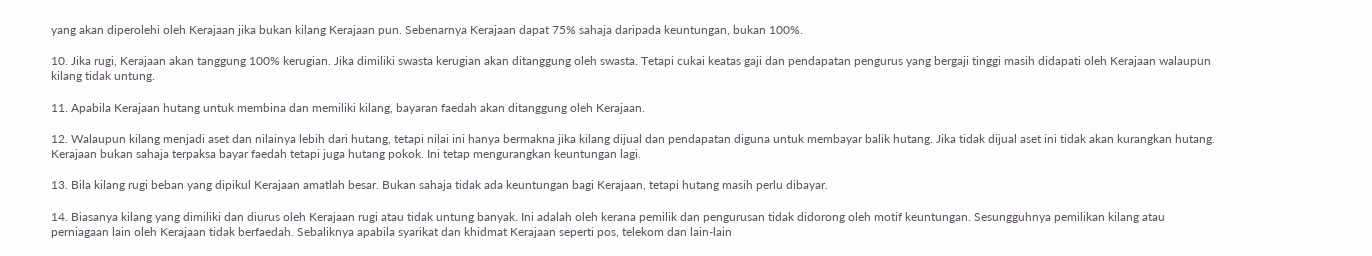yang akan diperolehi oleh Kerajaan jika bukan kilang Kerajaan pun. Sebenarnya Kerajaan dapat 75% sahaja daripada keuntungan, bukan 100%.

10. Jika rugi, Kerajaan akan tanggung 100% kerugian. Jika dimiliki swasta kerugian akan ditanggung oleh swasta. Tetapi cukai keatas gaji dan pendapatan pengurus yang bergaji tinggi masih didapati oleh Kerajaan walaupun kilang tidak untung.

11. Apabila Kerajaan hutang untuk membina dan memiliki kilang, bayaran faedah akan ditanggung oleh Kerajaan.

12. Walaupun kilang menjadi aset dan nilainya lebih dari hutang, tetapi nilai ini hanya bermakna jika kilang dijual dan pendapatan diguna untuk membayar balik hutang. Jika tidak dijual aset ini tidak akan kurangkan hutang. Kerajaan bukan sahaja terpaksa bayar faedah tetapi juga hutang pokok. Ini tetap mengurangkan keuntungan lagi.

13. Bila kilang rugi beban yang dipikul Kerajaan amatlah besar. Bukan sahaja tidak ada keuntungan bagi Kerajaan, tetapi hutang masih perlu dibayar.

14. Biasanya kilang yang dimiliki dan diurus oleh Kerajaan rugi atau tidak untung banyak. Ini adalah oleh kerana pemilik dan pengurusan tidak didorong oleh motif keuntungan. Sesungguhnya pemilikan kilang atau perniagaan lain oleh Kerajaan tidak berfaedah. Sebaliknya apabila syarikat dan khidmat Kerajaan seperti pos, telekom dan lain-lain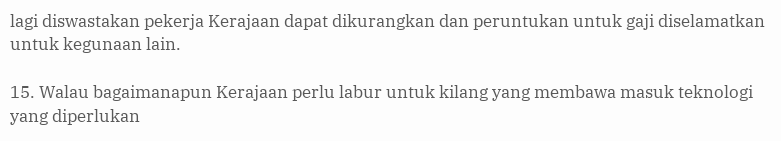lagi diswastakan pekerja Kerajaan dapat dikurangkan dan peruntukan untuk gaji diselamatkan untuk kegunaan lain.

15. Walau bagaimanapun Kerajaan perlu labur untuk kilang yang membawa masuk teknologi yang diperlukan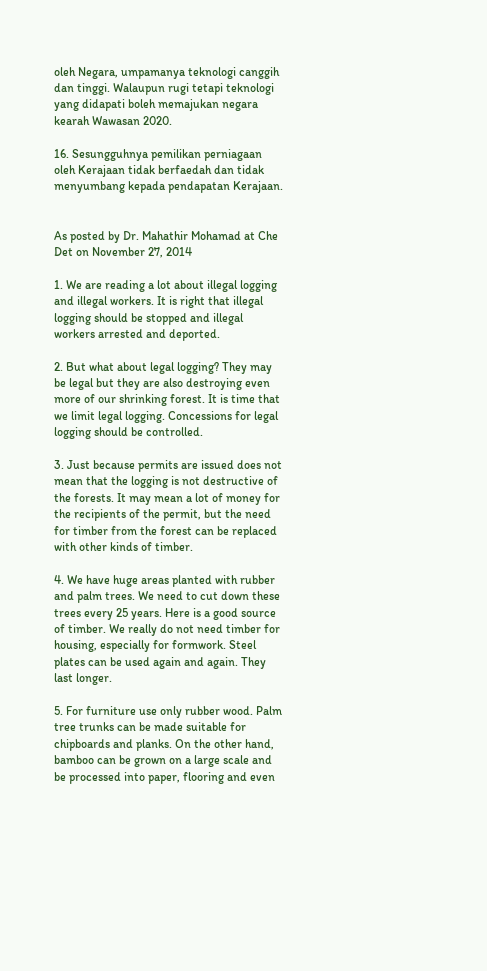oleh Negara, umpamanya teknologi canggih dan tinggi. Walaupun rugi tetapi teknologi yang didapati boleh memajukan negara kearah Wawasan 2020.

16. Sesungguhnya pemilikan perniagaan oleh Kerajaan tidak berfaedah dan tidak menyumbang kepada pendapatan Kerajaan.


As posted by Dr. Mahathir Mohamad at Che Det on November 27, 2014

1. We are reading a lot about illegal logging and illegal workers. It is right that illegal logging should be stopped and illegal workers arrested and deported.

2. But what about legal logging? They may be legal but they are also destroying even more of our shrinking forest. It is time that we limit legal logging. Concessions for legal logging should be controlled.

3. Just because permits are issued does not mean that the logging is not destructive of the forests. It may mean a lot of money for the recipients of the permit, but the need for timber from the forest can be replaced with other kinds of timber.

4. We have huge areas planted with rubber and palm trees. We need to cut down these trees every 25 years. Here is a good source of timber. We really do not need timber for housing, especially for formwork. Steel plates can be used again and again. They last longer.

5. For furniture use only rubber wood. Palm tree trunks can be made suitable for chipboards and planks. On the other hand, bamboo can be grown on a large scale and be processed into paper, flooring and even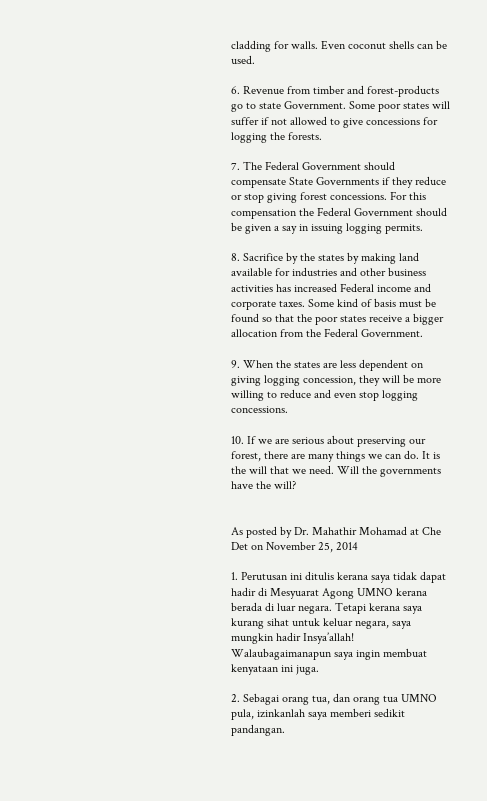cladding for walls. Even coconut shells can be used.

6. Revenue from timber and forest-products go to state Government. Some poor states will suffer if not allowed to give concessions for logging the forests.

7. The Federal Government should compensate State Governments if they reduce or stop giving forest concessions. For this compensation the Federal Government should be given a say in issuing logging permits.

8. Sacrifice by the states by making land available for industries and other business activities has increased Federal income and corporate taxes. Some kind of basis must be found so that the poor states receive a bigger allocation from the Federal Government.

9. When the states are less dependent on giving logging concession, they will be more willing to reduce and even stop logging concessions.

10. If we are serious about preserving our forest, there are many things we can do. It is the will that we need. Will the governments have the will?


As posted by Dr. Mahathir Mohamad at Che Det on November 25, 2014

1. Perutusan ini ditulis kerana saya tidak dapat hadir di Mesyuarat Agong UMNO kerana berada di luar negara. Tetapi kerana saya kurang sihat untuk keluar negara, saya mungkin hadir Insya’allah! Walaubagaimanapun saya ingin membuat kenyataan ini juga.

2. Sebagai orang tua, dan orang tua UMNO pula, izinkanlah saya memberi sedikit pandangan.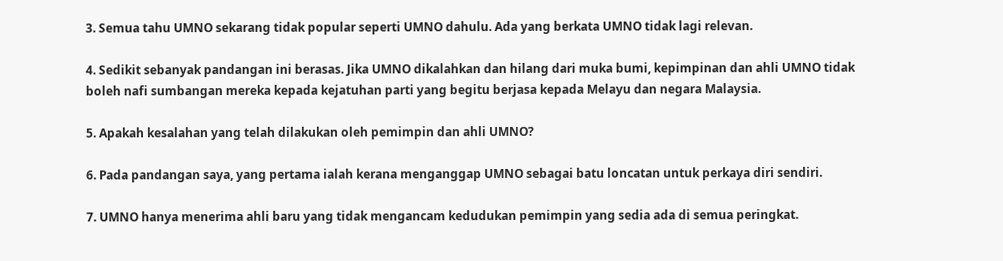3. Semua tahu UMNO sekarang tidak popular seperti UMNO dahulu. Ada yang berkata UMNO tidak lagi relevan.

4. Sedikit sebanyak pandangan ini berasas. Jika UMNO dikalahkan dan hilang dari muka bumi, kepimpinan dan ahli UMNO tidak boleh nafi sumbangan mereka kepada kejatuhan parti yang begitu berjasa kepada Melayu dan negara Malaysia.

5. Apakah kesalahan yang telah dilakukan oleh pemimpin dan ahli UMNO?

6. Pada pandangan saya, yang pertama ialah kerana menganggap UMNO sebagai batu loncatan untuk perkaya diri sendiri.

7. UMNO hanya menerima ahli baru yang tidak mengancam kedudukan pemimpin yang sedia ada di semua peringkat.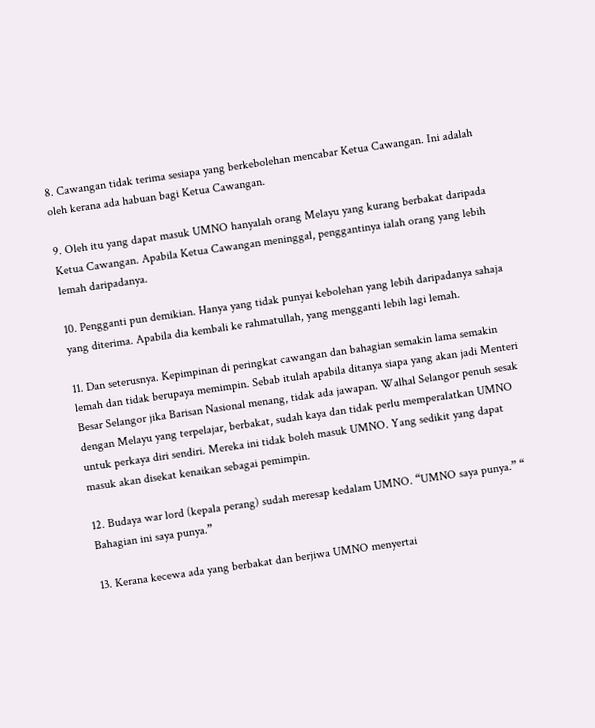8. Cawangan tidak terima sesiapa yang berkebolehan mencabar Ketua Cawangan. Ini adalah oleh kerana ada habuan bagi Ketua Cawangan.

9. Oleh itu yang dapat masuk UMNO hanyalah orang Melayu yang kurang berbakat daripada Ketua Cawangan. Apabila Ketua Cawangan meninggal, penggantinya ialah orang yang lebih lemah daripadanya.

10. Pengganti pun demikian. Hanya yang tidak punyai kebolehan yang lebih daripadanya sahaja yang diterima. Apabila dia kembali ke rahmatullah, yang mengganti lebih lagi lemah.

11. Dan seterusnya. Kepimpinan di peringkat cawangan dan bahagian semakin lama semakin lemah dan tidak berupaya memimpin. Sebab itulah apabila ditanya siapa yang akan jadi Menteri Besar Selangor jika Barisan Nasional menang, tidak ada jawapan. Walhal Selangor penuh sesak dengan Melayu yang terpelajar, berbakat, sudah kaya dan tidak perlu memperalatkan UMNO untuk perkaya diri sendiri. Mereka ini tidak boleh masuk UMNO. Yang sedikit yang dapat masuk akan disekat kenaikan sebagai pemimpin.

12. Budaya war lord (kepala perang) sudah meresap kedalam UMNO. “UMNO saya punya.” “ Bahagian ini saya punya.”

13. Kerana kecewa ada yang berbakat dan berjiwa UMNO menyertai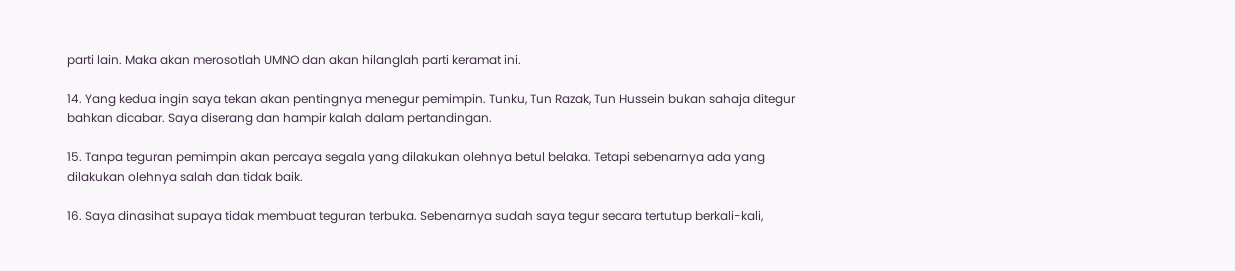parti lain. Maka akan merosotlah UMNO dan akan hilanglah parti keramat ini.

14. Yang kedua ingin saya tekan akan pentingnya menegur pemimpin. Tunku, Tun Razak, Tun Hussein bukan sahaja ditegur bahkan dicabar. Saya diserang dan hampir kalah dalam pertandingan.

15. Tanpa teguran pemimpin akan percaya segala yang dilakukan olehnya betul belaka. Tetapi sebenarnya ada yang dilakukan olehnya salah dan tidak baik.

16. Saya dinasihat supaya tidak membuat teguran terbuka. Sebenarnya sudah saya tegur secara tertutup berkali-kali,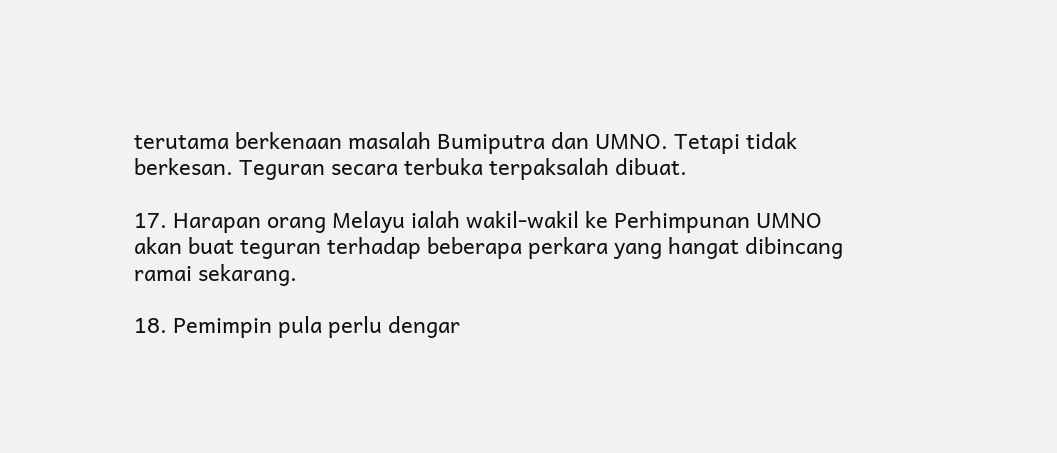terutama berkenaan masalah Bumiputra dan UMNO. Tetapi tidak berkesan. Teguran secara terbuka terpaksalah dibuat.

17. Harapan orang Melayu ialah wakil-wakil ke Perhimpunan UMNO akan buat teguran terhadap beberapa perkara yang hangat dibincang ramai sekarang.

18. Pemimpin pula perlu dengar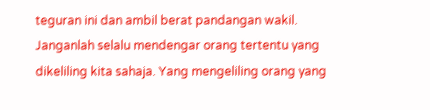teguran ini dan ambil berat pandangan wakil. Janganlah selalu mendengar orang tertentu yang dikeliling kita sahaja. Yang mengeliling orang yang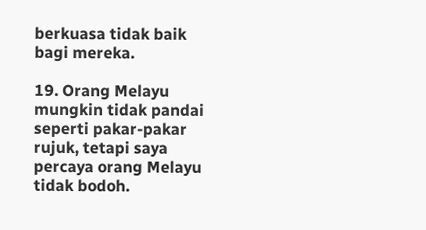berkuasa tidak baik bagi mereka.

19. Orang Melayu mungkin tidak pandai seperti pakar-pakar rujuk, tetapi saya percaya orang Melayu tidak bodoh.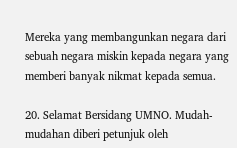Mereka yang membangunkan negara dari sebuah negara miskin kepada negara yang memberi banyak nikmat kepada semua.

20. Selamat Bersidang UMNO. Mudah-mudahan diberi petunjuk oleh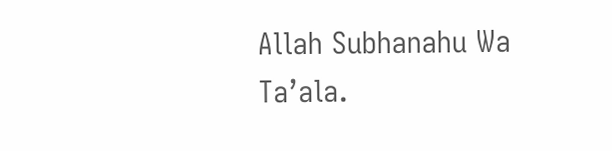Allah Subhanahu Wa Ta’ala.